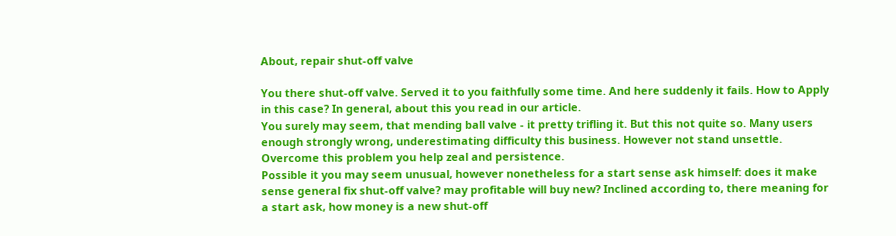About, repair shut-off valve

You there shut-off valve. Served it to you faithfully some time. And here suddenly it fails. How to Apply in this case? In general, about this you read in our article.
You surely may seem, that mending ball valve - it pretty trifling it. But this not quite so. Many users enough strongly wrong, underestimating difficulty this business. However not stand unsettle. Overcome this problem you help zeal and persistence.
Possible it you may seem unusual, however nonetheless for a start sense ask himself: does it make sense general fix shut-off valve? may profitable will buy new? Inclined according to, there meaning for a start ask, how money is a new shut-off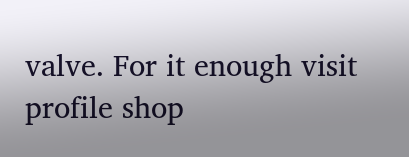valve. For it enough visit profile shop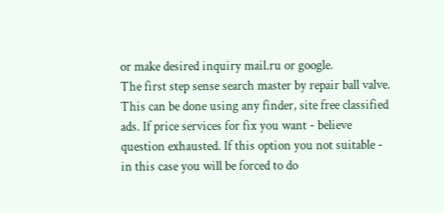or make desired inquiry mail.ru or google.
The first step sense search master by repair ball valve. This can be done using any finder, site free classified ads. If price services for fix you want - believe question exhausted. If this option you not suitable - in this case you will be forced to do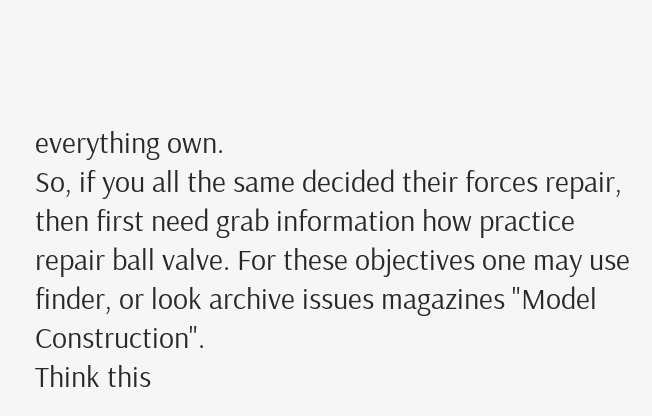everything own.
So, if you all the same decided their forces repair, then first need grab information how practice repair ball valve. For these objectives one may use finder, or look archive issues magazines "Model Construction".
Think this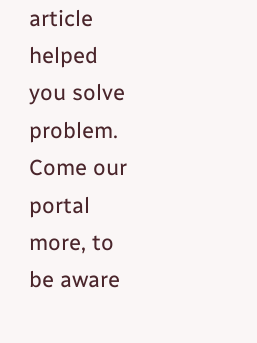article helped you solve problem.
Come our portal more, to be aware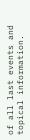of all last events and topical information.